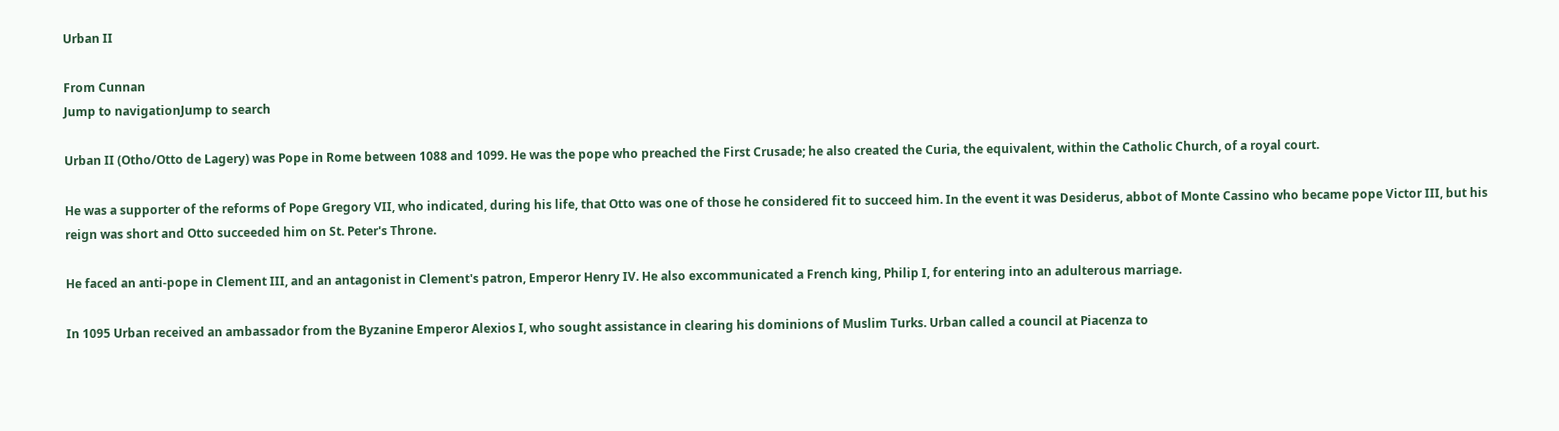Urban II

From Cunnan
Jump to navigationJump to search

Urban II (Otho/Otto de Lagery) was Pope in Rome between 1088 and 1099. He was the pope who preached the First Crusade; he also created the Curia, the equivalent, within the Catholic Church, of a royal court.

He was a supporter of the reforms of Pope Gregory VII, who indicated, during his life, that Otto was one of those he considered fit to succeed him. In the event it was Desiderus, abbot of Monte Cassino who became pope Victor III, but his reign was short and Otto succeeded him on St. Peter's Throne.

He faced an anti-pope in Clement III, and an antagonist in Clement's patron, Emperor Henry IV. He also excommunicated a French king, Philip I, for entering into an adulterous marriage.

In 1095 Urban received an ambassador from the Byzanine Emperor Alexios I, who sought assistance in clearing his dominions of Muslim Turks. Urban called a council at Piacenza to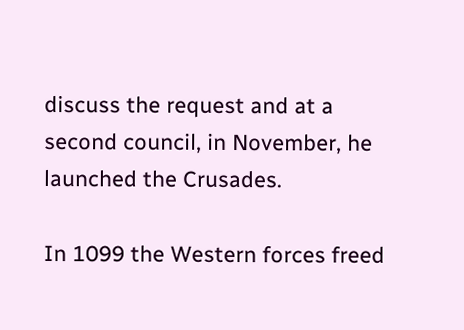discuss the request and at a second council, in November, he launched the Crusades.

In 1099 the Western forces freed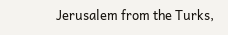Jerusalem from the Turks,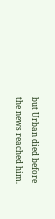but Urban died before the news reached him.